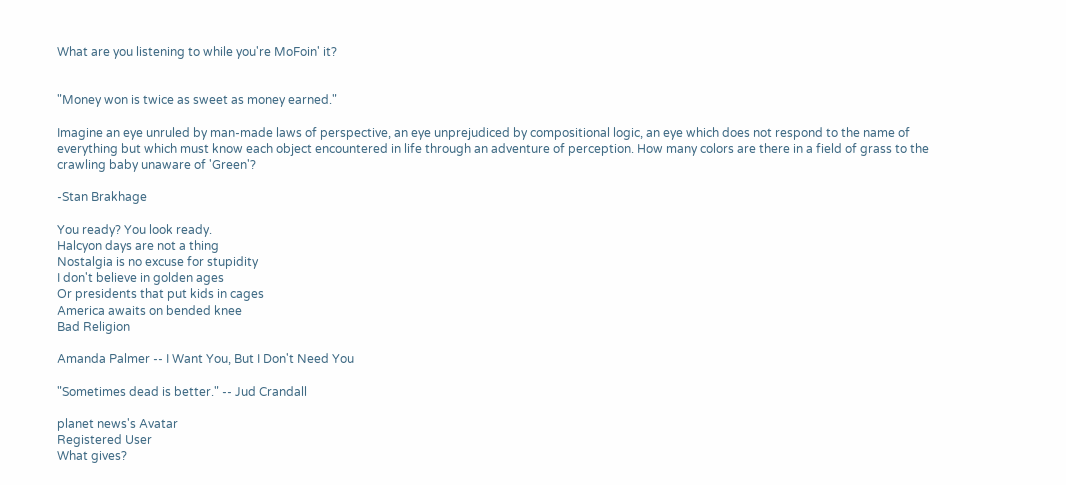What are you listening to while you're MoFoin' it?


"Money won is twice as sweet as money earned."

Imagine an eye unruled by man-made laws of perspective, an eye unprejudiced by compositional logic, an eye which does not respond to the name of everything but which must know each object encountered in life through an adventure of perception. How many colors are there in a field of grass to the crawling baby unaware of 'Green'?

-Stan Brakhage

You ready? You look ready.
Halcyon days are not a thing
Nostalgia is no excuse for stupidity
I don't believe in golden ages
Or presidents that put kids in cages
America awaits on bended knee
Bad Religion

Amanda Palmer -- I Want You, But I Don't Need You

"Sometimes dead is better." -- Jud Crandall

planet news's Avatar
Registered User
What gives?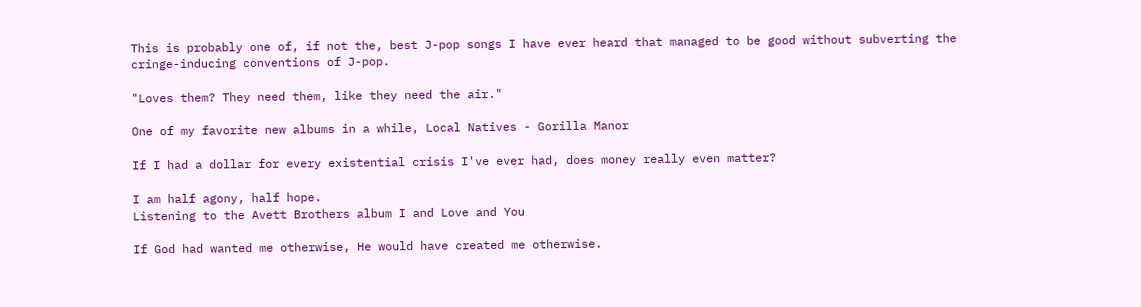This is probably one of, if not the, best J-pop songs I have ever heard that managed to be good without subverting the cringe-inducing conventions of J-pop.

"Loves them? They need them, like they need the air."

One of my favorite new albums in a while, Local Natives - Gorilla Manor

If I had a dollar for every existential crisis I've ever had, does money really even matter?

I am half agony, half hope.
Listening to the Avett Brothers album I and Love and You

If God had wanted me otherwise, He would have created me otherwise.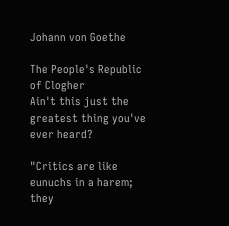Johann von Goethe

The People's Republic of Clogher
Ain't this just the greatest thing you've ever heard?

"Critics are like eunuchs in a harem; they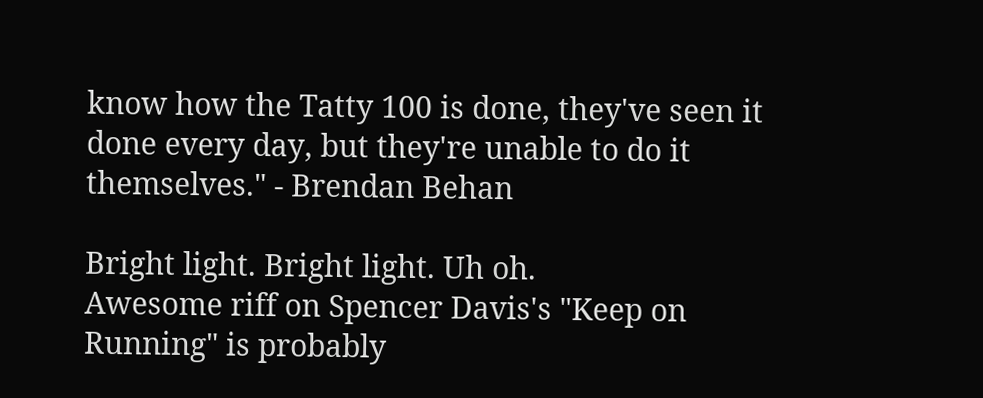know how the Tatty 100 is done, they've seen it done every day, but they're unable to do it themselves." - Brendan Behan

Bright light. Bright light. Uh oh.
Awesome riff on Spencer Davis's "Keep on Running" is probably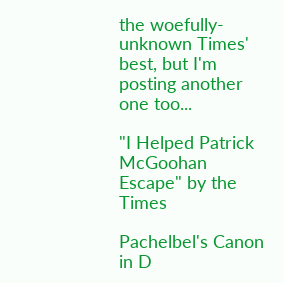the woefully-unknown Times' best, but I'm posting another one too...

"I Helped Patrick McGoohan Escape" by the Times

Pachelbel's Canon in D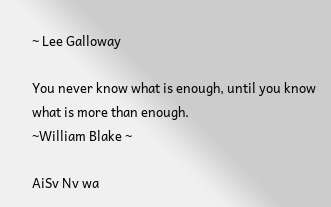~ Lee Galloway

You never know what is enough, until you know what is more than enough.
~William Blake ~

AiSv Nv wa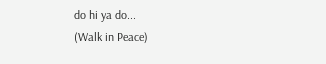do hi ya do...
(Walk in Peace)